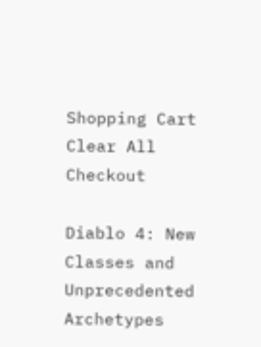Shopping Cart
Clear All Checkout

Diablo 4: New Classes and Unprecedented Archetypes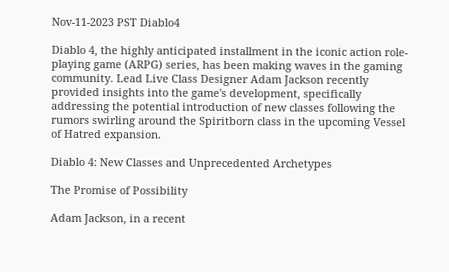Nov-11-2023 PST Diablo4

Diablo 4, the highly anticipated installment in the iconic action role-playing game (ARPG) series, has been making waves in the gaming community. Lead Live Class Designer Adam Jackson recently provided insights into the game's development, specifically addressing the potential introduction of new classes following the rumors swirling around the Spiritborn class in the upcoming Vessel of Hatred expansion.

Diablo 4: New Classes and Unprecedented Archetypes

The Promise of Possibility

Adam Jackson, in a recent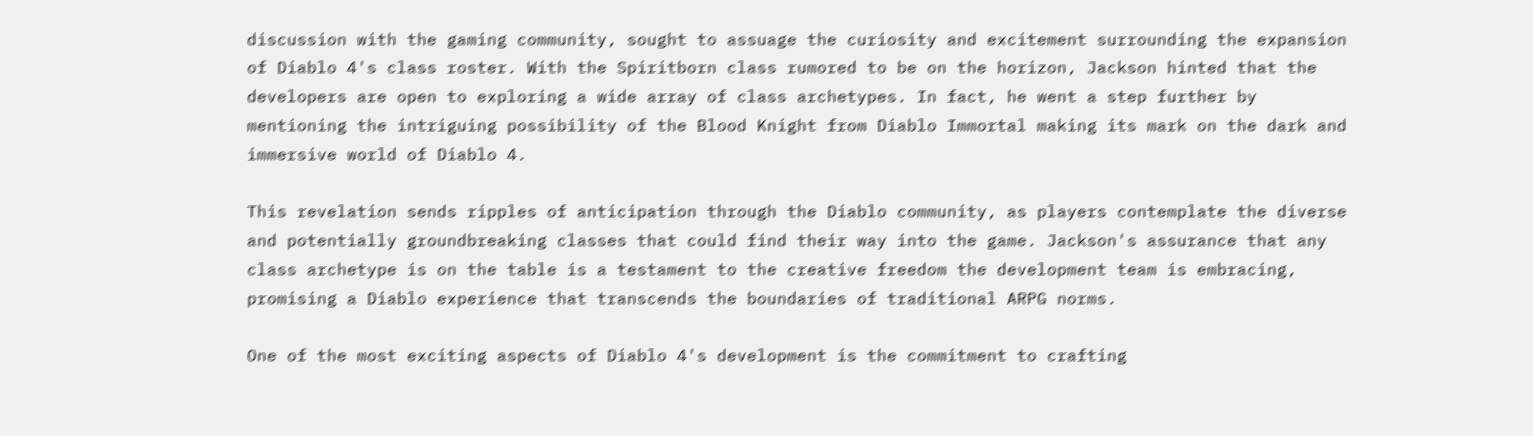discussion with the gaming community, sought to assuage the curiosity and excitement surrounding the expansion of Diablo 4's class roster. With the Spiritborn class rumored to be on the horizon, Jackson hinted that the developers are open to exploring a wide array of class archetypes. In fact, he went a step further by mentioning the intriguing possibility of the Blood Knight from Diablo Immortal making its mark on the dark and immersive world of Diablo 4.

This revelation sends ripples of anticipation through the Diablo community, as players contemplate the diverse and potentially groundbreaking classes that could find their way into the game. Jackson's assurance that any class archetype is on the table is a testament to the creative freedom the development team is embracing, promising a Diablo experience that transcends the boundaries of traditional ARPG norms.

One of the most exciting aspects of Diablo 4's development is the commitment to crafting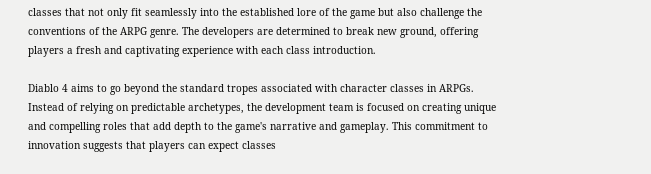classes that not only fit seamlessly into the established lore of the game but also challenge the conventions of the ARPG genre. The developers are determined to break new ground, offering players a fresh and captivating experience with each class introduction.

Diablo 4 aims to go beyond the standard tropes associated with character classes in ARPGs. Instead of relying on predictable archetypes, the development team is focused on creating unique and compelling roles that add depth to the game's narrative and gameplay. This commitment to innovation suggests that players can expect classes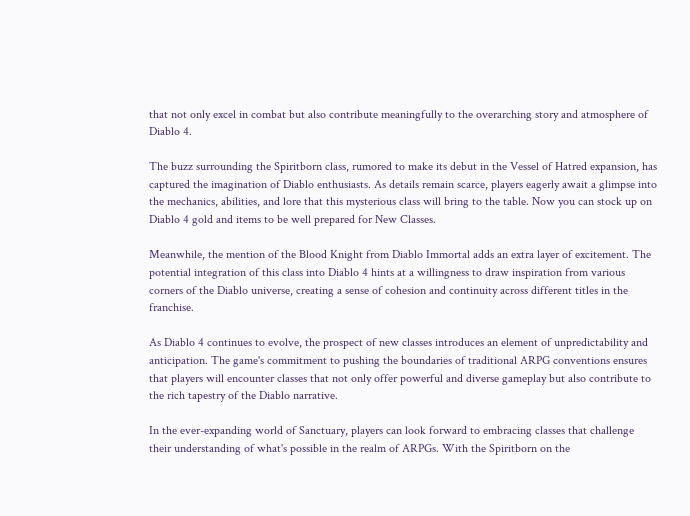that not only excel in combat but also contribute meaningfully to the overarching story and atmosphere of Diablo 4.

The buzz surrounding the Spiritborn class, rumored to make its debut in the Vessel of Hatred expansion, has captured the imagination of Diablo enthusiasts. As details remain scarce, players eagerly await a glimpse into the mechanics, abilities, and lore that this mysterious class will bring to the table. Now you can stock up on Diablo 4 gold and items to be well prepared for New Classes.

Meanwhile, the mention of the Blood Knight from Diablo Immortal adds an extra layer of excitement. The potential integration of this class into Diablo 4 hints at a willingness to draw inspiration from various corners of the Diablo universe, creating a sense of cohesion and continuity across different titles in the franchise.

As Diablo 4 continues to evolve, the prospect of new classes introduces an element of unpredictability and anticipation. The game's commitment to pushing the boundaries of traditional ARPG conventions ensures that players will encounter classes that not only offer powerful and diverse gameplay but also contribute to the rich tapestry of the Diablo narrative.

In the ever-expanding world of Sanctuary, players can look forward to embracing classes that challenge their understanding of what's possible in the realm of ARPGs. With the Spiritborn on the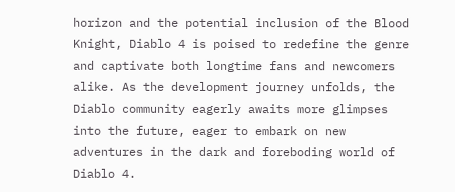horizon and the potential inclusion of the Blood Knight, Diablo 4 is poised to redefine the genre and captivate both longtime fans and newcomers alike. As the development journey unfolds, the Diablo community eagerly awaits more glimpses into the future, eager to embark on new adventures in the dark and foreboding world of Diablo 4.